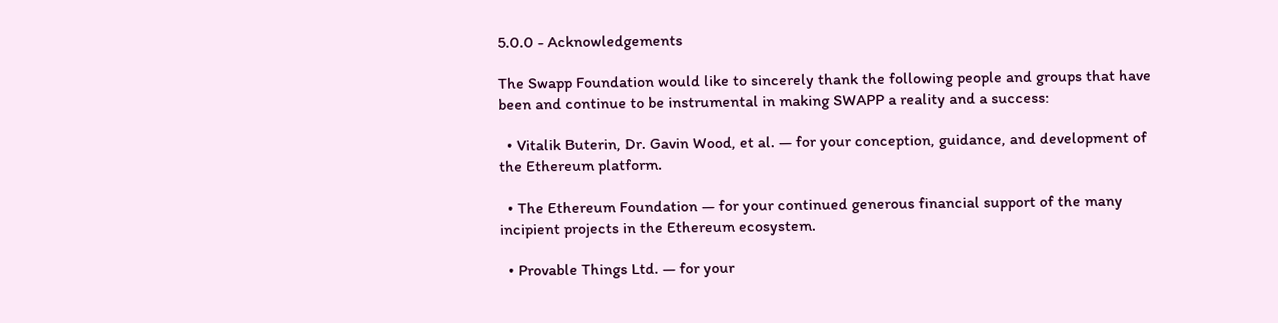5.0.0 - Acknowledgements

The Swapp Foundation would like to sincerely thank the following people and groups that have been and continue to be instrumental in making SWAPP a reality and a success:

  • Vitalik Buterin, Dr. Gavin Wood, et al. — for your conception, guidance, and development of the Ethereum platform.

  • The Ethereum Foundation — for your continued generous financial support of the many incipient projects in the Ethereum ecosystem.

  • Provable Things Ltd. — for your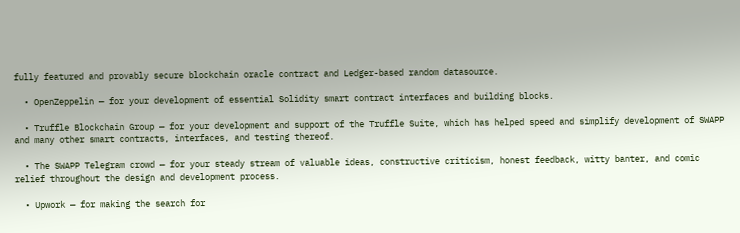fully featured and provably secure blockchain oracle contract and Ledger-based random datasource.

  • OpenZeppelin — for your development of essential Solidity smart contract interfaces and building blocks.

  • Truffle Blockchain Group — for your development and support of the Truffle Suite, which has helped speed and simplify development of SWAPP and many other smart contracts, interfaces, and testing thereof.

  • The SWAPP Telegram crowd — for your steady stream of valuable ideas, constructive criticism, honest feedback, witty banter, and comic relief throughout the design and development process.

  • Upwork — for making the search for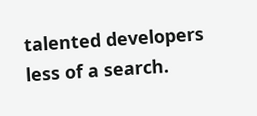talented developers less of a search.